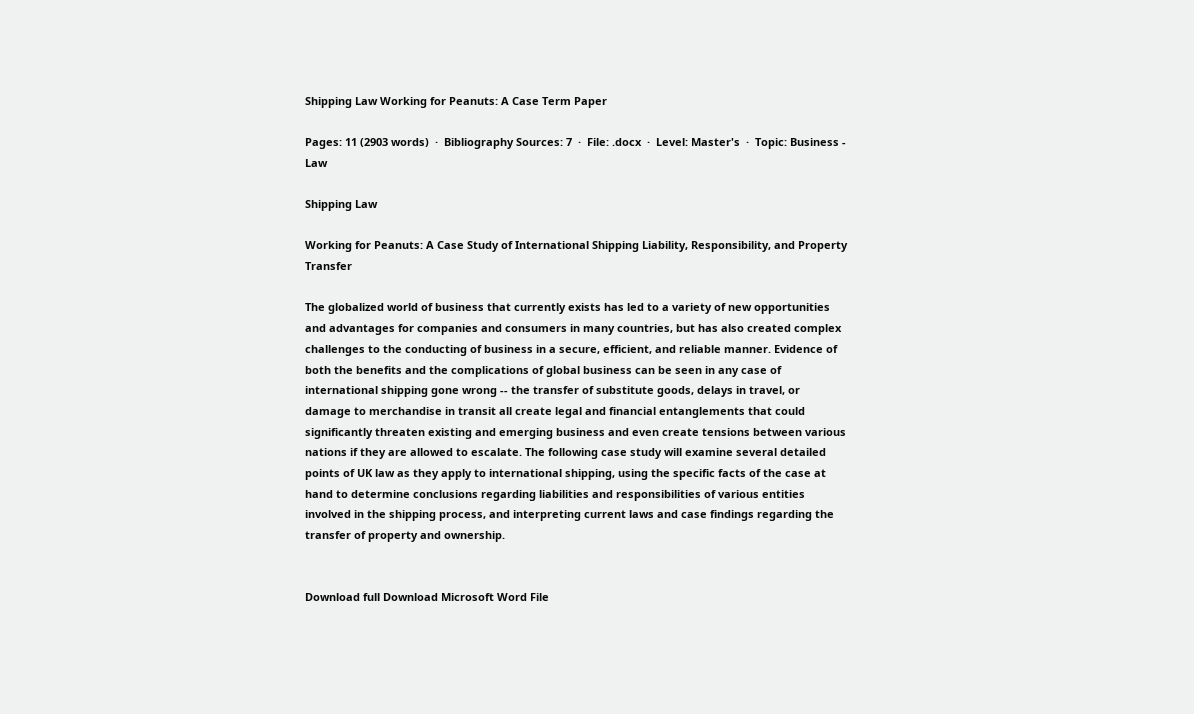Shipping Law Working for Peanuts: A Case Term Paper

Pages: 11 (2903 words)  ·  Bibliography Sources: 7  ·  File: .docx  ·  Level: Master's  ·  Topic: Business - Law

Shipping Law

Working for Peanuts: A Case Study of International Shipping Liability, Responsibility, and Property Transfer

The globalized world of business that currently exists has led to a variety of new opportunities and advantages for companies and consumers in many countries, but has also created complex challenges to the conducting of business in a secure, efficient, and reliable manner. Evidence of both the benefits and the complications of global business can be seen in any case of international shipping gone wrong -- the transfer of substitute goods, delays in travel, or damage to merchandise in transit all create legal and financial entanglements that could significantly threaten existing and emerging business and even create tensions between various nations if they are allowed to escalate. The following case study will examine several detailed points of UK law as they apply to international shipping, using the specific facts of the case at hand to determine conclusions regarding liabilities and responsibilities of various entities involved in the shipping process, and interpreting current laws and case findings regarding the transfer of property and ownership.


Download full Download Microsoft Word File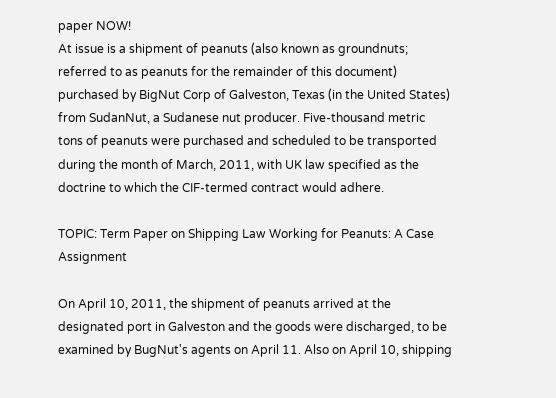paper NOW!
At issue is a shipment of peanuts (also known as groundnuts; referred to as peanuts for the remainder of this document) purchased by BigNut Corp of Galveston, Texas (in the United States) from SudanNut, a Sudanese nut producer. Five-thousand metric tons of peanuts were purchased and scheduled to be transported during the month of March, 2011, with UK law specified as the doctrine to which the CIF-termed contract would adhere.

TOPIC: Term Paper on Shipping Law Working for Peanuts: A Case Assignment

On April 10, 2011, the shipment of peanuts arrived at the designated port in Galveston and the goods were discharged, to be examined by BugNut's agents on April 11. Also on April 10, shipping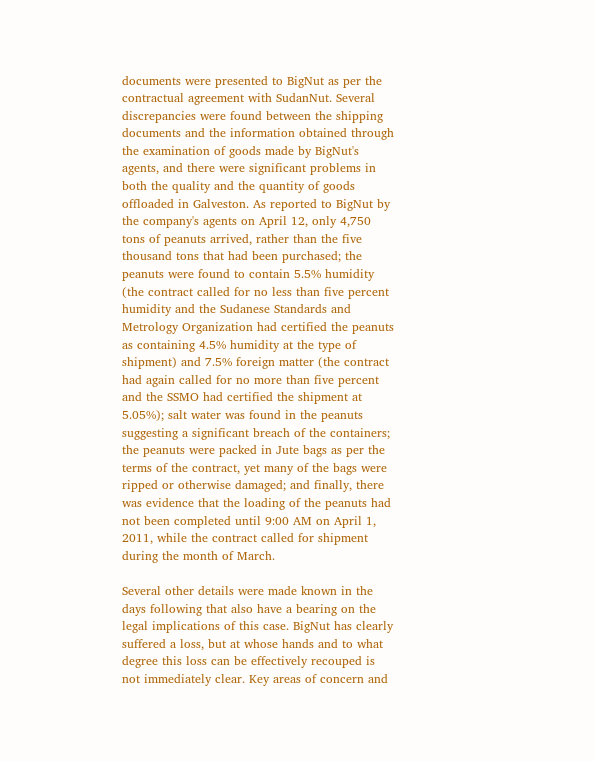documents were presented to BigNut as per the contractual agreement with SudanNut. Several discrepancies were found between the shipping documents and the information obtained through the examination of goods made by BigNut's agents, and there were significant problems in both the quality and the quantity of goods offloaded in Galveston. As reported to BigNut by the company's agents on April 12, only 4,750 tons of peanuts arrived, rather than the five thousand tons that had been purchased; the peanuts were found to contain 5.5% humidity (the contract called for no less than five percent humidity and the Sudanese Standards and Metrology Organization had certified the peanuts as containing 4.5% humidity at the type of shipment) and 7.5% foreign matter (the contract had again called for no more than five percent and the SSMO had certified the shipment at 5.05%); salt water was found in the peanuts suggesting a significant breach of the containers; the peanuts were packed in Jute bags as per the terms of the contract, yet many of the bags were ripped or otherwise damaged; and finally, there was evidence that the loading of the peanuts had not been completed until 9:00 AM on April 1, 2011, while the contract called for shipment during the month of March.

Several other details were made known in the days following that also have a bearing on the legal implications of this case. BigNut has clearly suffered a loss, but at whose hands and to what degree this loss can be effectively recouped is not immediately clear. Key areas of concern and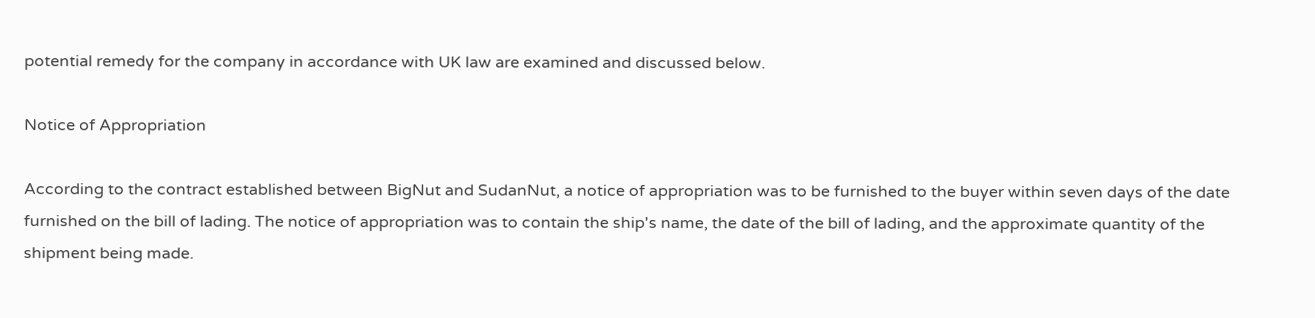potential remedy for the company in accordance with UK law are examined and discussed below.

Notice of Appropriation

According to the contract established between BigNut and SudanNut, a notice of appropriation was to be furnished to the buyer within seven days of the date furnished on the bill of lading. The notice of appropriation was to contain the ship's name, the date of the bill of lading, and the approximate quantity of the shipment being made.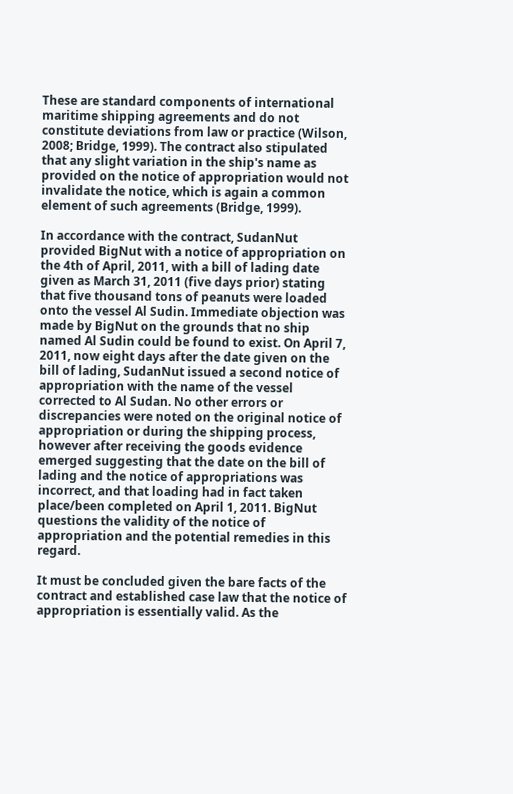These are standard components of international maritime shipping agreements and do not constitute deviations from law or practice (Wilson, 2008; Bridge, 1999). The contract also stipulated that any slight variation in the ship's name as provided on the notice of appropriation would not invalidate the notice, which is again a common element of such agreements (Bridge, 1999).

In accordance with the contract, SudanNut provided BigNut with a notice of appropriation on the 4th of April, 2011, with a bill of lading date given as March 31, 2011 (five days prior) stating that five thousand tons of peanuts were loaded onto the vessel Al Sudin. Immediate objection was made by BigNut on the grounds that no ship named Al Sudin could be found to exist. On April 7, 2011, now eight days after the date given on the bill of lading, SudanNut issued a second notice of appropriation with the name of the vessel corrected to Al Sudan. No other errors or discrepancies were noted on the original notice of appropriation or during the shipping process, however after receiving the goods evidence emerged suggesting that the date on the bill of lading and the notice of appropriations was incorrect, and that loading had in fact taken place/been completed on April 1, 2011. BigNut questions the validity of the notice of appropriation and the potential remedies in this regard.

It must be concluded given the bare facts of the contract and established case law that the notice of appropriation is essentially valid. As the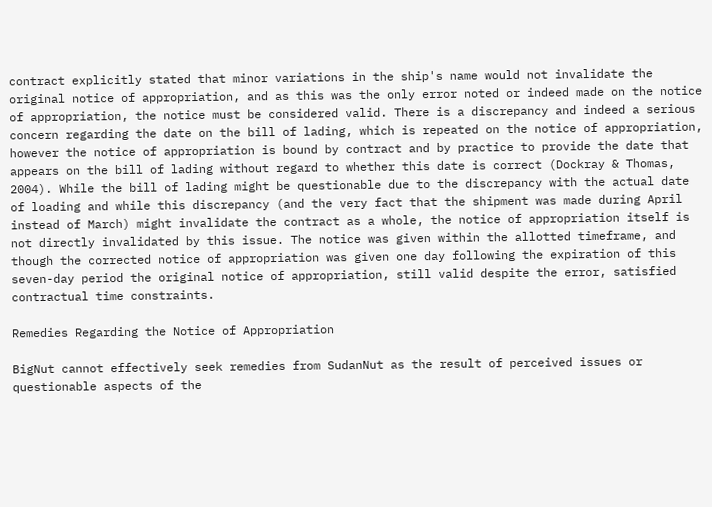contract explicitly stated that minor variations in the ship's name would not invalidate the original notice of appropriation, and as this was the only error noted or indeed made on the notice of appropriation, the notice must be considered valid. There is a discrepancy and indeed a serious concern regarding the date on the bill of lading, which is repeated on the notice of appropriation, however the notice of appropriation is bound by contract and by practice to provide the date that appears on the bill of lading without regard to whether this date is correct (Dockray & Thomas, 2004). While the bill of lading might be questionable due to the discrepancy with the actual date of loading and while this discrepancy (and the very fact that the shipment was made during April instead of March) might invalidate the contract as a whole, the notice of appropriation itself is not directly invalidated by this issue. The notice was given within the allotted timeframe, and though the corrected notice of appropriation was given one day following the expiration of this seven-day period the original notice of appropriation, still valid despite the error, satisfied contractual time constraints.

Remedies Regarding the Notice of Appropriation

BigNut cannot effectively seek remedies from SudanNut as the result of perceived issues or questionable aspects of the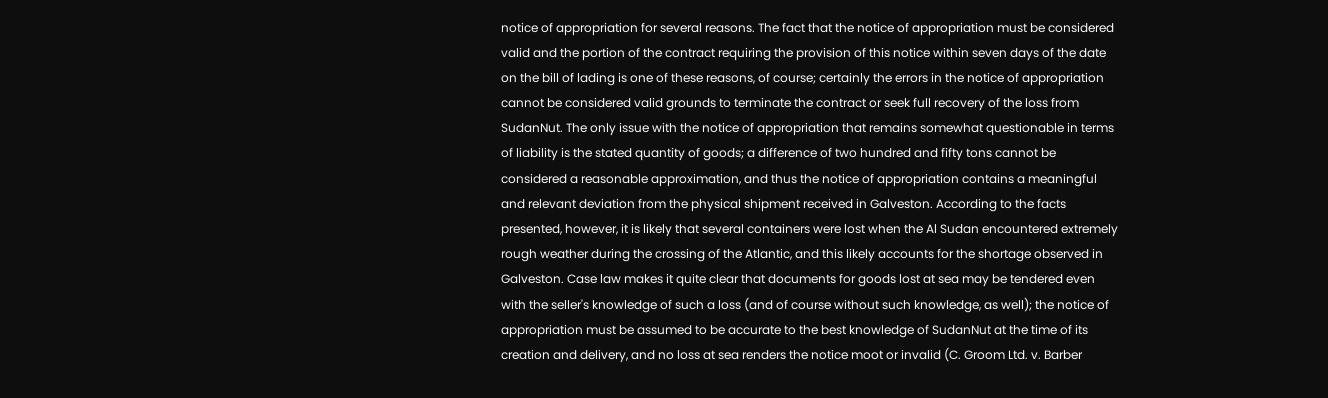notice of appropriation for several reasons. The fact that the notice of appropriation must be considered valid and the portion of the contract requiring the provision of this notice within seven days of the date on the bill of lading is one of these reasons, of course; certainly the errors in the notice of appropriation cannot be considered valid grounds to terminate the contract or seek full recovery of the loss from SudanNut. The only issue with the notice of appropriation that remains somewhat questionable in terms of liability is the stated quantity of goods; a difference of two hundred and fifty tons cannot be considered a reasonable approximation, and thus the notice of appropriation contains a meaningful and relevant deviation from the physical shipment received in Galveston. According to the facts presented, however, it is likely that several containers were lost when the Al Sudan encountered extremely rough weather during the crossing of the Atlantic, and this likely accounts for the shortage observed in Galveston. Case law makes it quite clear that documents for goods lost at sea may be tendered even with the seller's knowledge of such a loss (and of course without such knowledge, as well); the notice of appropriation must be assumed to be accurate to the best knowledge of SudanNut at the time of its creation and delivery, and no loss at sea renders the notice moot or invalid (C. Groom Ltd. v. Barber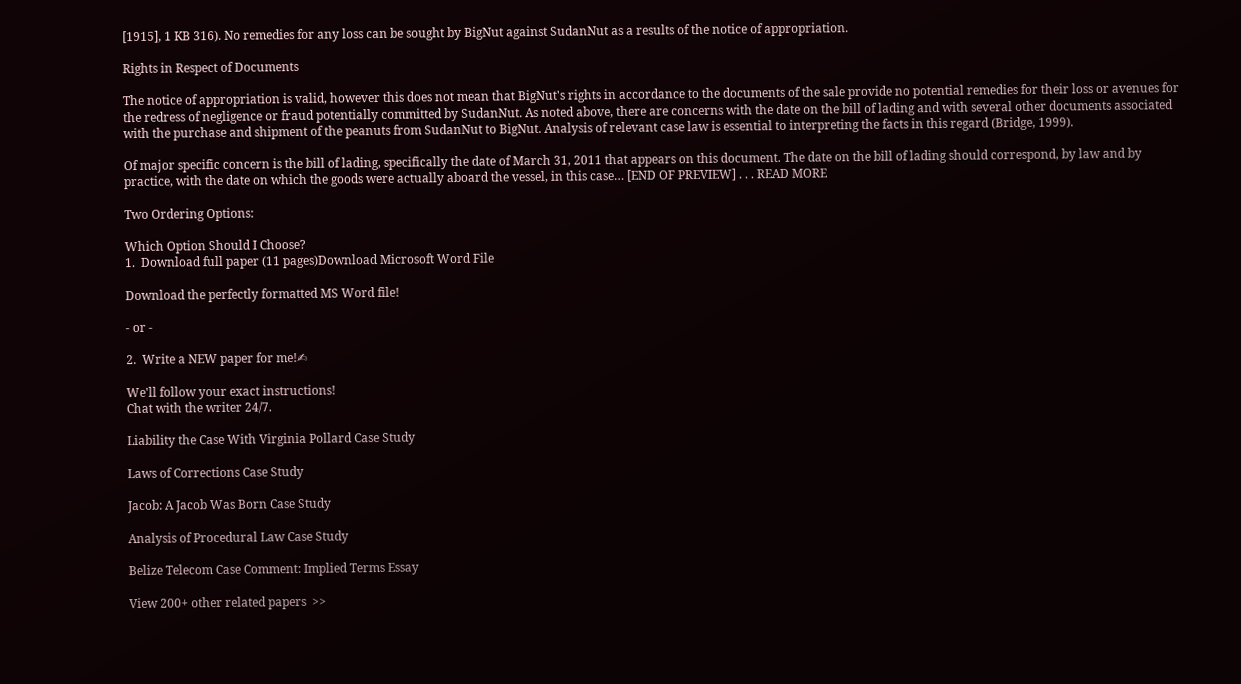[1915], 1 KB 316). No remedies for any loss can be sought by BigNut against SudanNut as a results of the notice of appropriation.

Rights in Respect of Documents

The notice of appropriation is valid, however this does not mean that BigNut's rights in accordance to the documents of the sale provide no potential remedies for their loss or avenues for the redress of negligence or fraud potentially committed by SudanNut. As noted above, there are concerns with the date on the bill of lading and with several other documents associated with the purchase and shipment of the peanuts from SudanNut to BigNut. Analysis of relevant case law is essential to interpreting the facts in this regard (Bridge, 1999).

Of major specific concern is the bill of lading, specifically the date of March 31, 2011 that appears on this document. The date on the bill of lading should correspond, by law and by practice, with the date on which the goods were actually aboard the vessel, in this case… [END OF PREVIEW] . . . READ MORE

Two Ordering Options:

Which Option Should I Choose?
1.  Download full paper (11 pages)Download Microsoft Word File

Download the perfectly formatted MS Word file!

- or -

2.  Write a NEW paper for me!✍

We'll follow your exact instructions!
Chat with the writer 24/7.

Liability the Case With Virginia Pollard Case Study

Laws of Corrections Case Study

Jacob: A Jacob Was Born Case Study

Analysis of Procedural Law Case Study

Belize Telecom Case Comment: Implied Terms Essay

View 200+ other related papers  >>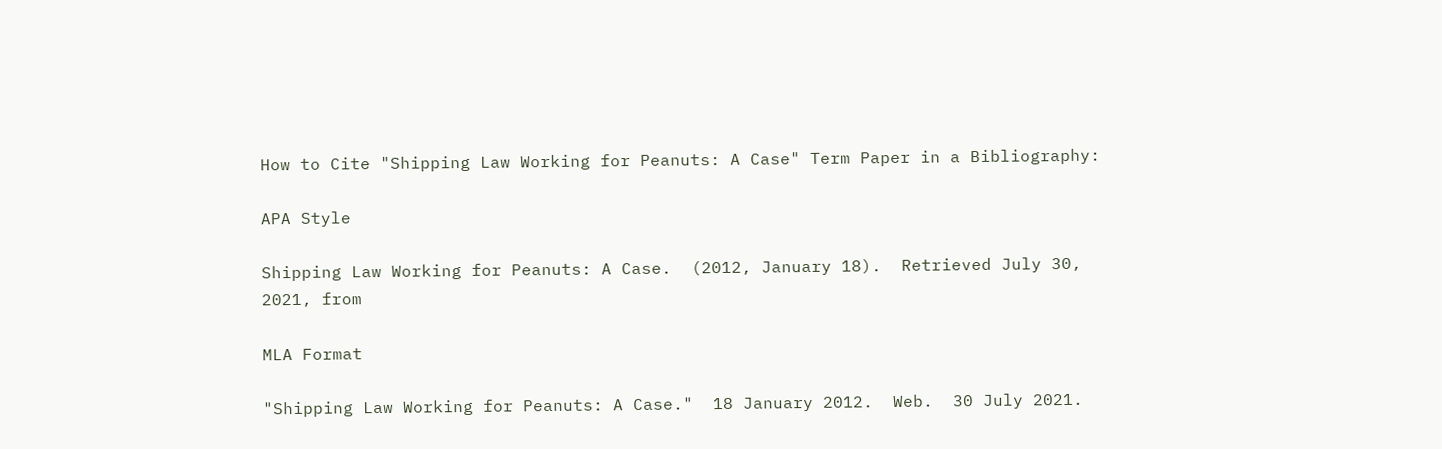How to Cite "Shipping Law Working for Peanuts: A Case" Term Paper in a Bibliography:

APA Style

Shipping Law Working for Peanuts: A Case.  (2012, January 18).  Retrieved July 30, 2021, from

MLA Format

"Shipping Law Working for Peanuts: A Case."  18 January 2012.  Web.  30 July 2021.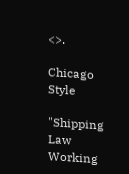<>.

Chicago Style

"Shipping Law Working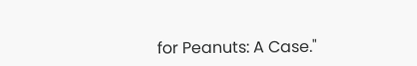for Peanuts: A Case."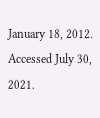January 18, 2012.  Accessed July 30, 2021.